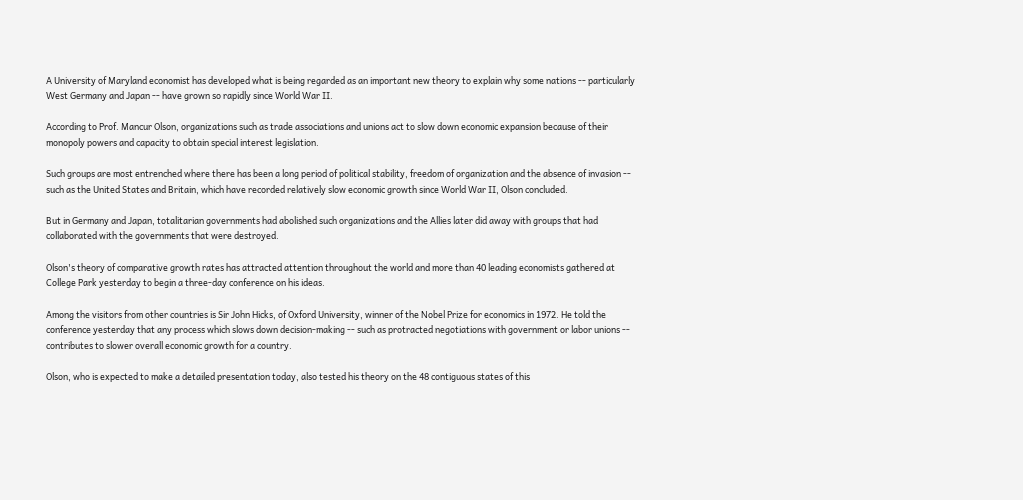A University of Maryland economist has developed what is being regarded as an important new theory to explain why some nations -- particularly West Germany and Japan -- have grown so rapidly since World War II.

According to Prof. Mancur Olson, organizations such as trade associations and unions act to slow down economic expansion because of their monopoly powers and capacity to obtain special interest legislation.

Such groups are most entrenched where there has been a long period of political stability, freedom of organization and the absence of invasion -- such as the United States and Britain, which have recorded relatively slow economic growth since World War II, Olson concluded.

But in Germany and Japan, totalitarian governments had abolished such organizations and the Allies later did away with groups that had collaborated with the governments that were destroyed.

Olson's theory of comparative growth rates has attracted attention throughout the world and more than 40 leading economists gathered at College Park yesterday to begin a three-day conference on his ideas.

Among the visitors from other countries is Sir John Hicks, of Oxford University, winner of the Nobel Prize for economics in 1972. He told the conference yesterday that any process which slows down decision-making -- such as protracted negotiations with government or labor unions -- contributes to slower overall economic growth for a country.

Olson, who is expected to make a detailed presentation today, also tested his theory on the 48 contiguous states of this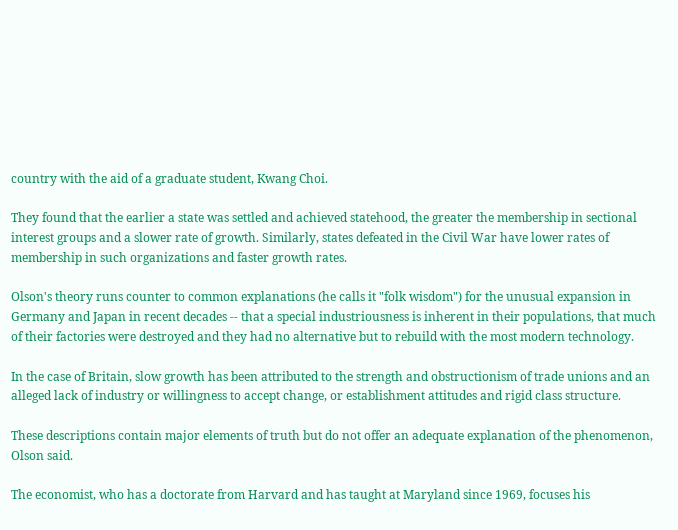country with the aid of a graduate student, Kwang Choi.

They found that the earlier a state was settled and achieved statehood, the greater the membership in sectional interest groups and a slower rate of growth. Similarly, states defeated in the Civil War have lower rates of membership in such organizations and faster growth rates.

Olson's theory runs counter to common explanations (he calls it "folk wisdom") for the unusual expansion in Germany and Japan in recent decades -- that a special industriousness is inherent in their populations, that much of their factories were destroyed and they had no alternative but to rebuild with the most modern technology.

In the case of Britain, slow growth has been attributed to the strength and obstructionism of trade unions and an alleged lack of industry or willingness to accept change, or establishment attitudes and rigid class structure.

These descriptions contain major elements of truth but do not offer an adequate explanation of the phenomenon, Olson said.

The economist, who has a doctorate from Harvard and has taught at Maryland since 1969, focuses his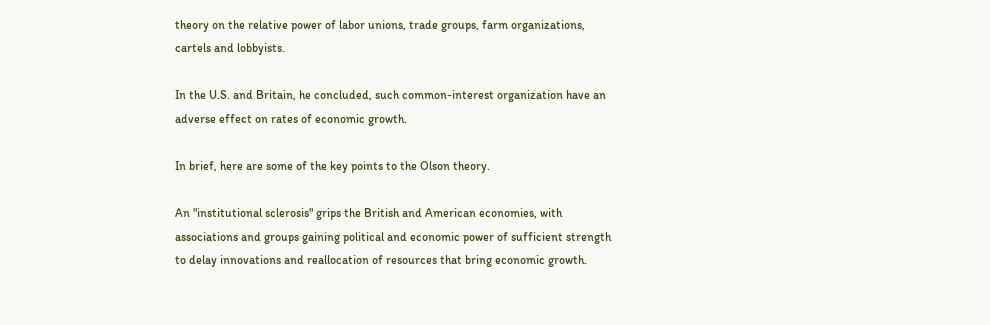theory on the relative power of labor unions, trade groups, farm organizations, cartels and lobbyists.

In the U.S. and Britain, he concluded, such common-interest organization have an adverse effect on rates of economic growth.

In brief, here are some of the key points to the Olson theory.

An "institutional sclerosis" grips the British and American economies, with associations and groups gaining political and economic power of sufficient strength to delay innovations and reallocation of resources that bring economic growth.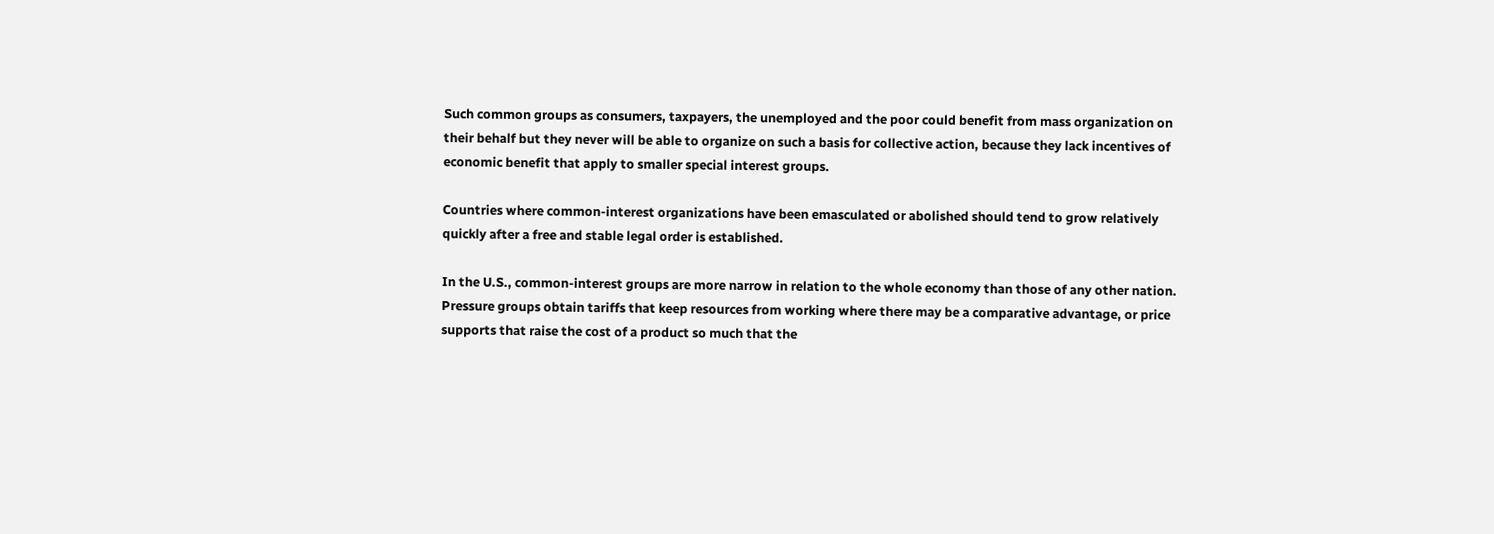Such common groups as consumers, taxpayers, the unemployed and the poor could benefit from mass organization on their behalf but they never will be able to organize on such a basis for collective action, because they lack incentives of economic benefit that apply to smaller special interest groups.

Countries where common-interest organizations have been emasculated or abolished should tend to grow relatively quickly after a free and stable legal order is established.

In the U.S., common-interest groups are more narrow in relation to the whole economy than those of any other nation. Pressure groups obtain tariffs that keep resources from working where there may be a comparative advantage, or price supports that raise the cost of a product so much that the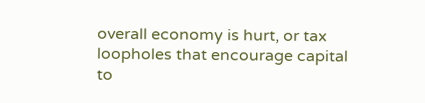overall economy is hurt, or tax loopholes that encourage capital to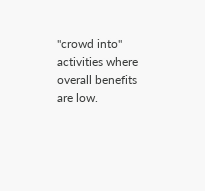"crowd into" activities where overall benefits are low.